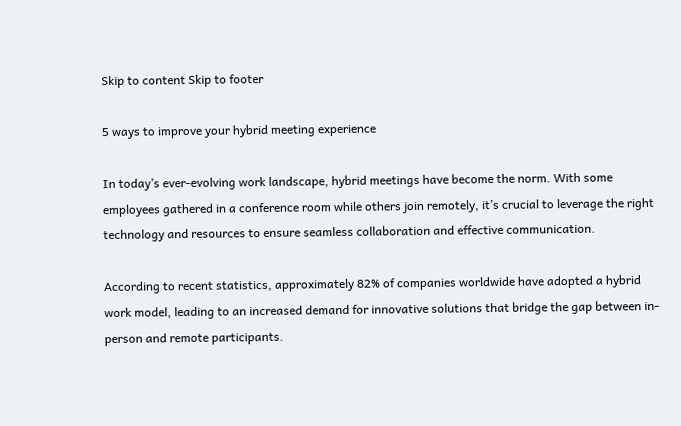Skip to content Skip to footer

5 ways to improve your hybrid meeting experience

In today’s ever-evolving work landscape, hybrid meetings have become the norm. With some employees gathered in a conference room while others join remotely, it’s crucial to leverage the right technology and resources to ensure seamless collaboration and effective communication.

According to recent statistics, approximately 82% of companies worldwide have adopted a hybrid work model, leading to an increased demand for innovative solutions that bridge the gap between in-person and remote participants.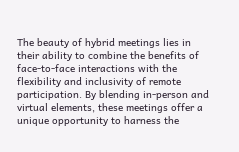The beauty of hybrid meetings lies in their ability to combine the benefits of face-to-face interactions with the flexibility and inclusivity of remote participation. By blending in-person and virtual elements, these meetings offer a unique opportunity to harness the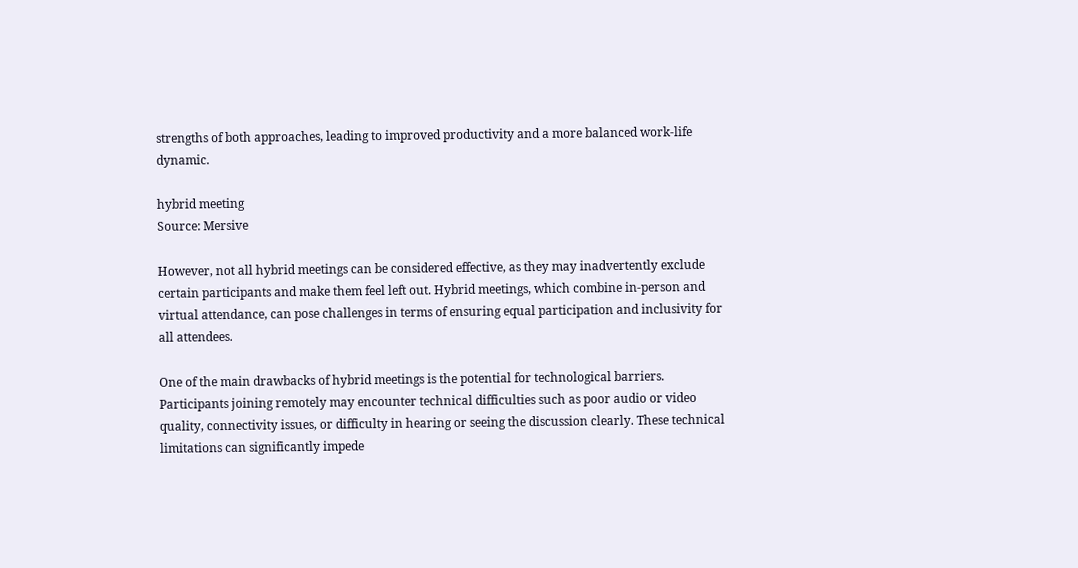strengths of both approaches, leading to improved productivity and a more balanced work-life dynamic.

hybrid meeting
Source: Mersive

However, not all hybrid meetings can be considered effective, as they may inadvertently exclude certain participants and make them feel left out. Hybrid meetings, which combine in-person and virtual attendance, can pose challenges in terms of ensuring equal participation and inclusivity for all attendees.

One of the main drawbacks of hybrid meetings is the potential for technological barriers. Participants joining remotely may encounter technical difficulties such as poor audio or video quality, connectivity issues, or difficulty in hearing or seeing the discussion clearly. These technical limitations can significantly impede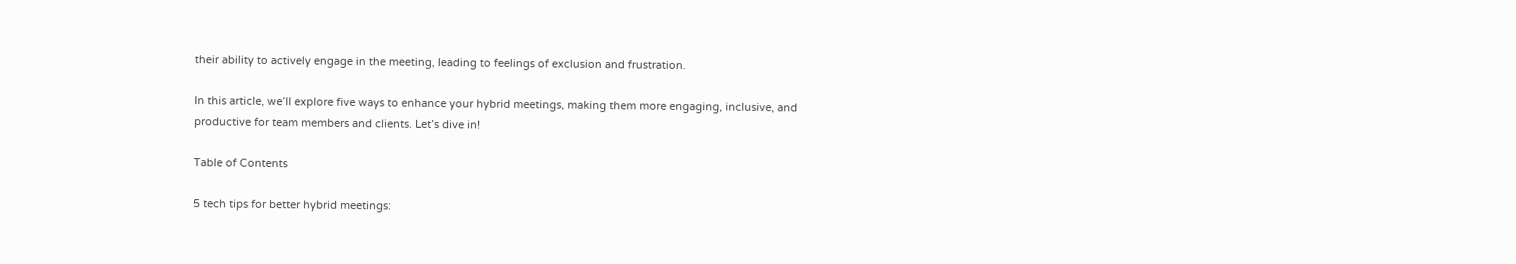their ability to actively engage in the meeting, leading to feelings of exclusion and frustration.

In this article, we’ll explore five ways to enhance your hybrid meetings, making them more engaging, inclusive, and productive for team members and clients. Let’s dive in!

Table of Contents

5 tech tips for better hybrid meetings: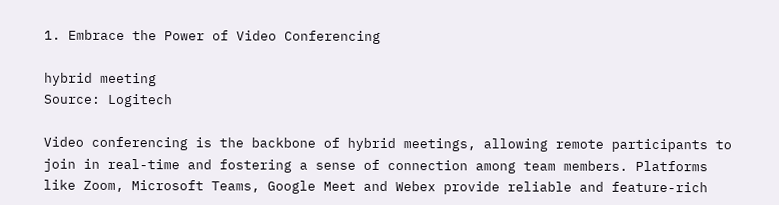1. Embrace the Power of Video Conferencing

hybrid meeting
Source: Logitech

Video conferencing is the backbone of hybrid meetings, allowing remote participants to join in real-time and fostering a sense of connection among team members. Platforms like Zoom, Microsoft Teams, Google Meet and Webex provide reliable and feature-rich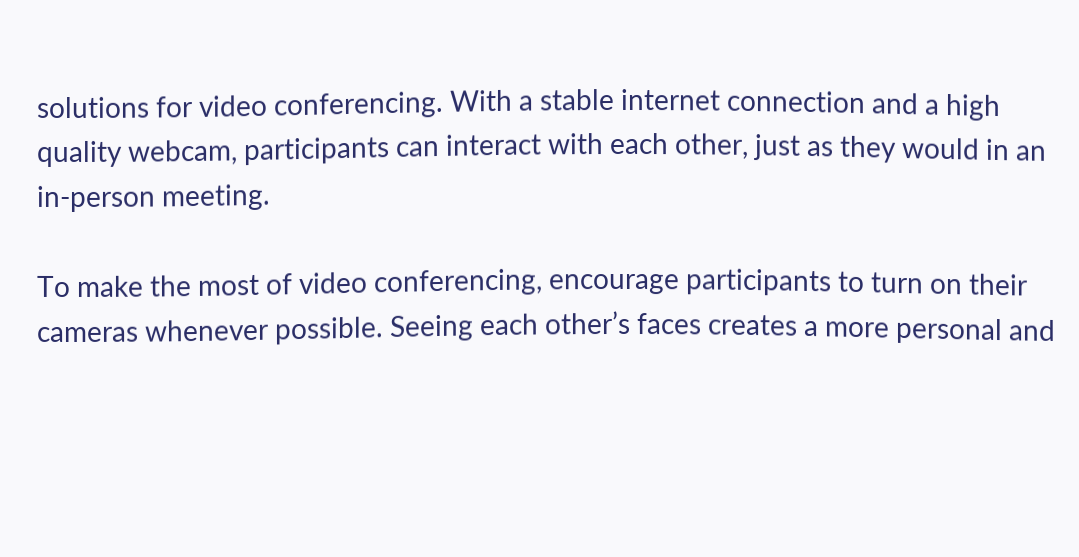solutions for video conferencing. With a stable internet connection and a high quality webcam, participants can interact with each other, just as they would in an in-person meeting.

To make the most of video conferencing, encourage participants to turn on their cameras whenever possible. Seeing each other’s faces creates a more personal and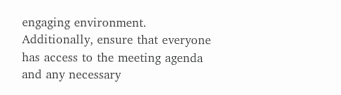engaging environment. Additionally, ensure that everyone has access to the meeting agenda and any necessary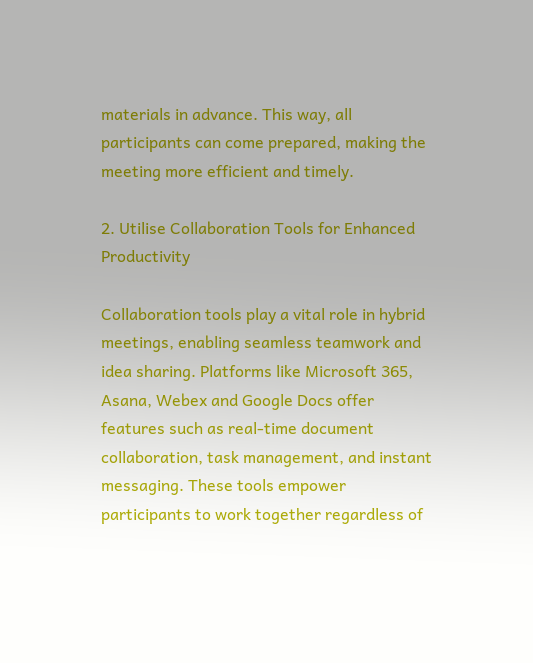materials in advance. This way, all participants can come prepared, making the meeting more efficient and timely.

2. Utilise Collaboration Tools for Enhanced Productivity

Collaboration tools play a vital role in hybrid meetings, enabling seamless teamwork and idea sharing. Platforms like Microsoft 365, Asana, Webex and Google Docs offer features such as real-time document collaboration, task management, and instant messaging. These tools empower participants to work together regardless of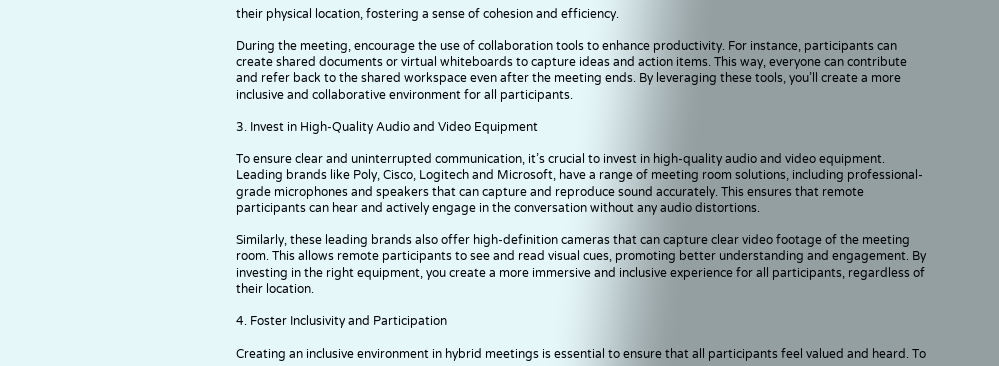their physical location, fostering a sense of cohesion and efficiency.

During the meeting, encourage the use of collaboration tools to enhance productivity. For instance, participants can create shared documents or virtual whiteboards to capture ideas and action items. This way, everyone can contribute and refer back to the shared workspace even after the meeting ends. By leveraging these tools, you’ll create a more inclusive and collaborative environment for all participants.

3. Invest in High-Quality Audio and Video Equipment

To ensure clear and uninterrupted communication, it’s crucial to invest in high-quality audio and video equipment. Leading brands like Poly, Cisco, Logitech and Microsoft, have a range of meeting room solutions, including professional-grade microphones and speakers that can capture and reproduce sound accurately. This ensures that remote participants can hear and actively engage in the conversation without any audio distortions.

Similarly, these leading brands also offer high-definition cameras that can capture clear video footage of the meeting room. This allows remote participants to see and read visual cues, promoting better understanding and engagement. By investing in the right equipment, you create a more immersive and inclusive experience for all participants, regardless of their location.

4. Foster Inclusivity and Participation

Creating an inclusive environment in hybrid meetings is essential to ensure that all participants feel valued and heard. To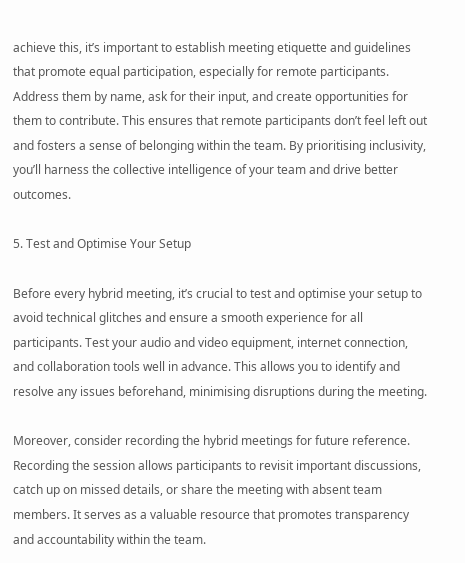achieve this, it’s important to establish meeting etiquette and guidelines that promote equal participation, especially for remote participants. Address them by name, ask for their input, and create opportunities for them to contribute. This ensures that remote participants don’t feel left out and fosters a sense of belonging within the team. By prioritising inclusivity, you’ll harness the collective intelligence of your team and drive better outcomes.

5. Test and Optimise Your Setup

Before every hybrid meeting, it’s crucial to test and optimise your setup to avoid technical glitches and ensure a smooth experience for all participants. Test your audio and video equipment, internet connection, and collaboration tools well in advance. This allows you to identify and resolve any issues beforehand, minimising disruptions during the meeting.

Moreover, consider recording the hybrid meetings for future reference. Recording the session allows participants to revisit important discussions, catch up on missed details, or share the meeting with absent team members. It serves as a valuable resource that promotes transparency and accountability within the team.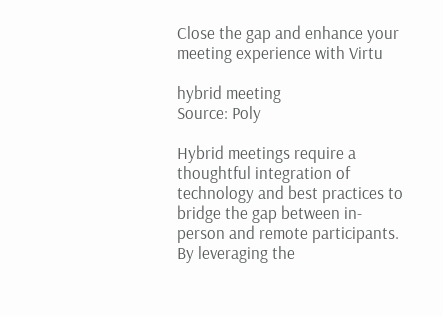Close the gap and enhance your meeting experience with Virtu

hybrid meeting
Source: Poly

Hybrid meetings require a thoughtful integration of technology and best practices to bridge the gap between in-person and remote participants. By leveraging the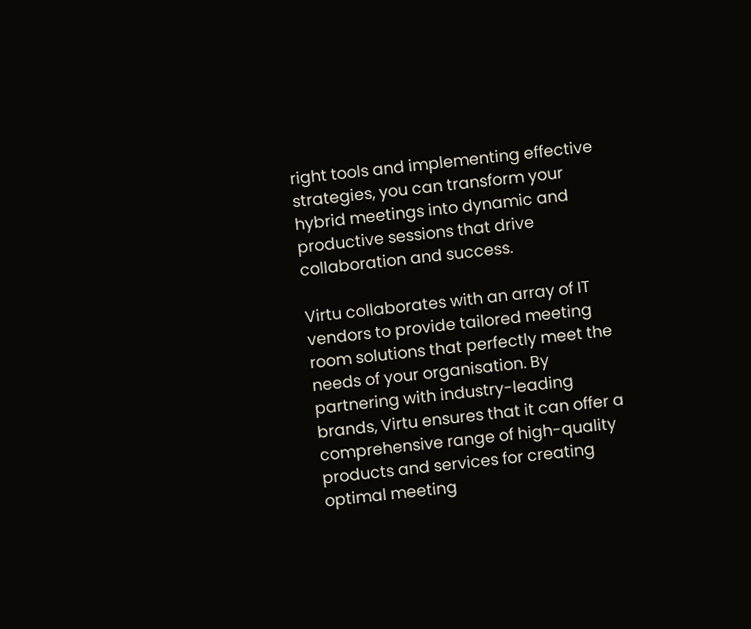right tools and implementing effective strategies, you can transform your hybrid meetings into dynamic and productive sessions that drive collaboration and success.

Virtu collaborates with an array of IT vendors to provide tailored meeting room solutions that perfectly meet the needs of your organisation. By partnering with industry-leading brands, Virtu ensures that it can offer a comprehensive range of high-quality products and services for creating optimal meeting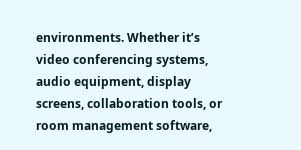environments. Whether it’s video conferencing systems, audio equipment, display screens, collaboration tools, or room management software,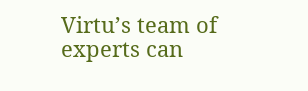Virtu’s team of experts can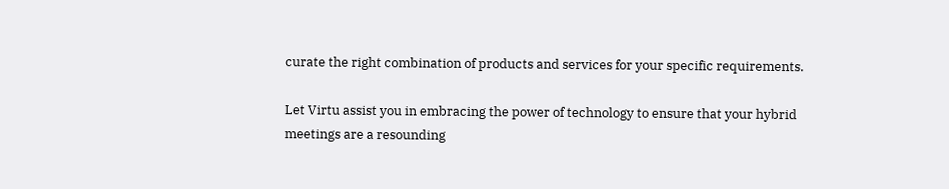curate the right combination of products and services for your specific requirements.

Let Virtu assist you in embracing the power of technology to ensure that your hybrid meetings are a resounding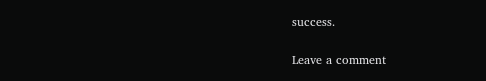success.

Leave a comment